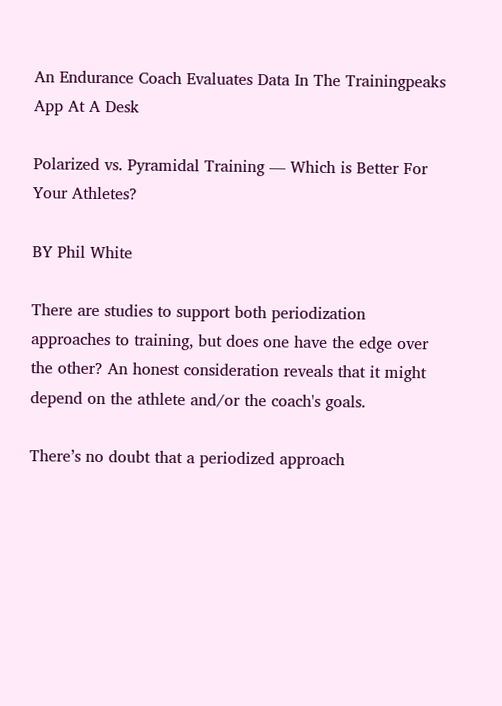An Endurance Coach Evaluates Data In The Trainingpeaks App At A Desk

Polarized vs. Pyramidal Training — Which is Better For Your Athletes?

BY Phil White

There are studies to support both periodization approaches to training, but does one have the edge over the other? An honest consideration reveals that it might depend on the athlete and/or the coach's goals.

There’s no doubt that a periodized approach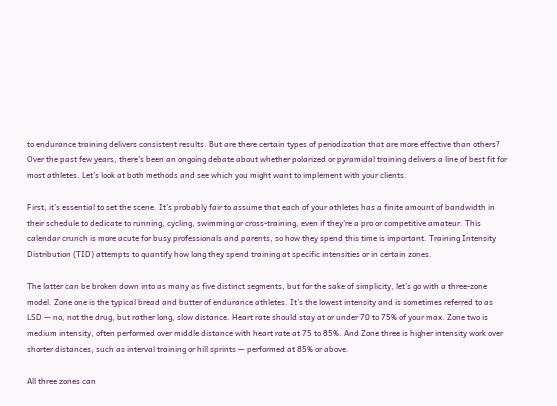to endurance training delivers consistent results. But are there certain types of periodization that are more effective than others? Over the past few years, there’s been an ongoing debate about whether polarized or pyramidal training delivers a line of best fit for most athletes. Let’s look at both methods and see which you might want to implement with your clients.

First, it’s essential to set the scene. It’s probably fair to assume that each of your athletes has a finite amount of bandwidth in their schedule to dedicate to running, cycling, swimming or cross-training, even if they’re a pro or competitive amateur. This calendar crunch is more acute for busy professionals and parents, so how they spend this time is important. Training Intensity Distribution (TID) attempts to quantify how long they spend training at specific intensities or in certain zones.

The latter can be broken down into as many as five distinct segments, but for the sake of simplicity, let’s go with a three-zone model. Zone one is the typical bread and butter of endurance athletes. It’s the lowest intensity and is sometimes referred to as LSD — no, not the drug, but rather long, slow distance. Heart rate should stay at or under 70 to 75% of your max. Zone two is medium intensity, often performed over middle distance with heart rate at 75 to 85%. And Zone three is higher intensity work over shorter distances, such as interval training or hill sprints — performed at 85% or above.

All three zones can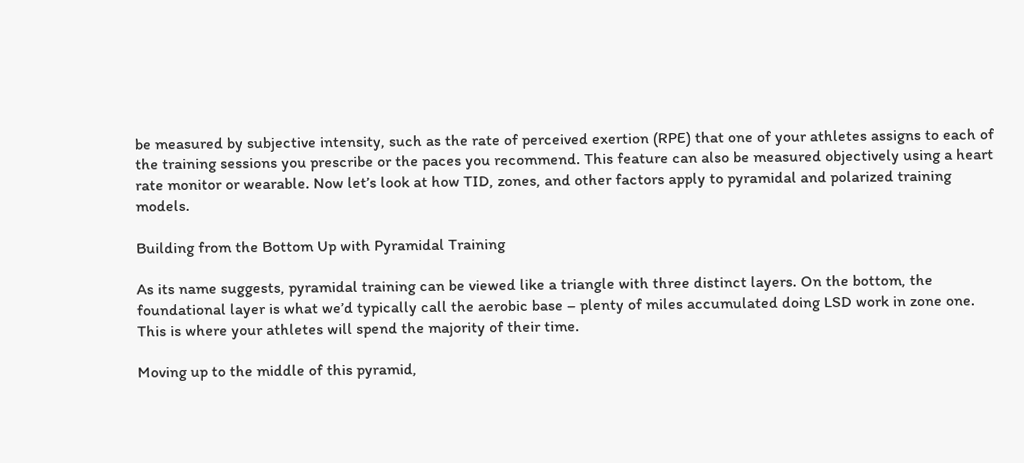be measured by subjective intensity, such as the rate of perceived exertion (RPE) that one of your athletes assigns to each of the training sessions you prescribe or the paces you recommend. This feature can also be measured objectively using a heart rate monitor or wearable. Now let’s look at how TID, zones, and other factors apply to pyramidal and polarized training models.

Building from the Bottom Up with Pyramidal Training

As its name suggests, pyramidal training can be viewed like a triangle with three distinct layers. On the bottom, the foundational layer is what we’d typically call the aerobic base – plenty of miles accumulated doing LSD work in zone one. This is where your athletes will spend the majority of their time.

Moving up to the middle of this pyramid,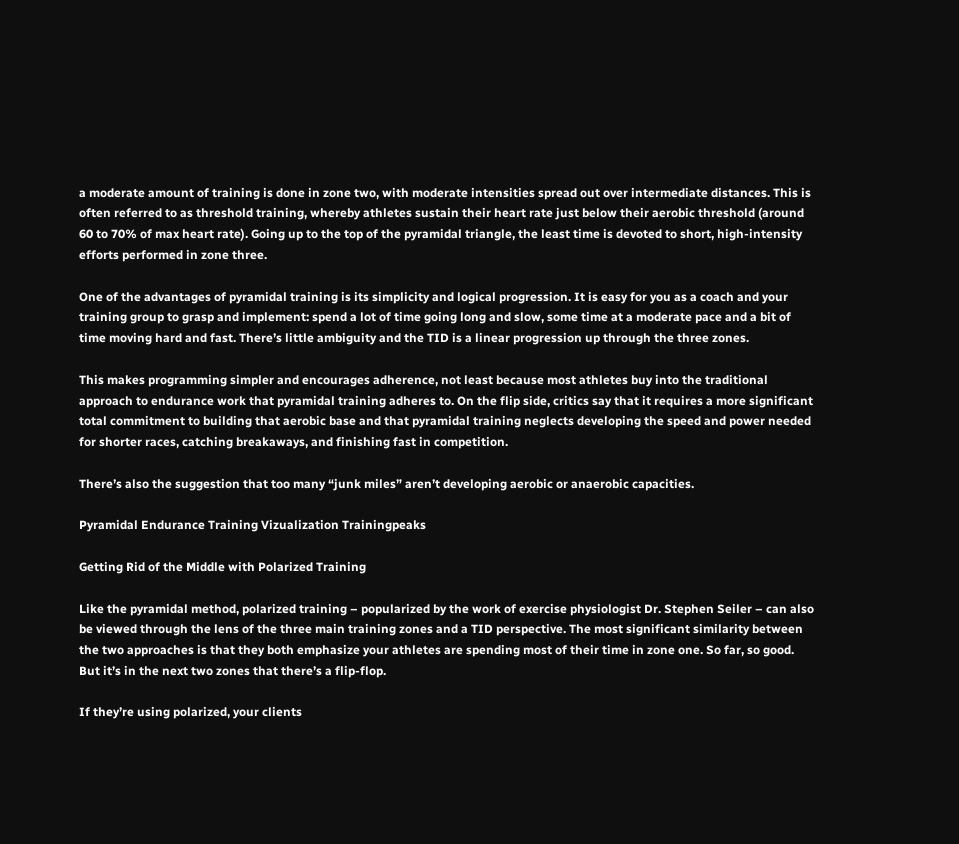a moderate amount of training is done in zone two, with moderate intensities spread out over intermediate distances. This is often referred to as threshold training, whereby athletes sustain their heart rate just below their aerobic threshold (around 60 to 70% of max heart rate). Going up to the top of the pyramidal triangle, the least time is devoted to short, high-intensity efforts performed in zone three.

One of the advantages of pyramidal training is its simplicity and logical progression. It is easy for you as a coach and your training group to grasp and implement: spend a lot of time going long and slow, some time at a moderate pace and a bit of time moving hard and fast. There’s little ambiguity and the TID is a linear progression up through the three zones.

This makes programming simpler and encourages adherence, not least because most athletes buy into the traditional approach to endurance work that pyramidal training adheres to. On the flip side, critics say that it requires a more significant total commitment to building that aerobic base and that pyramidal training neglects developing the speed and power needed for shorter races, catching breakaways, and finishing fast in competition.

There’s also the suggestion that too many “junk miles” aren’t developing aerobic or anaerobic capacities.

Pyramidal Endurance Training Vizualization Trainingpeaks

Getting Rid of the Middle with Polarized Training

Like the pyramidal method, polarized training – popularized by the work of exercise physiologist Dr. Stephen Seiler – can also be viewed through the lens of the three main training zones and a TID perspective. The most significant similarity between the two approaches is that they both emphasize your athletes are spending most of their time in zone one. So far, so good. But it’s in the next two zones that there’s a flip-flop.

If they’re using polarized, your clients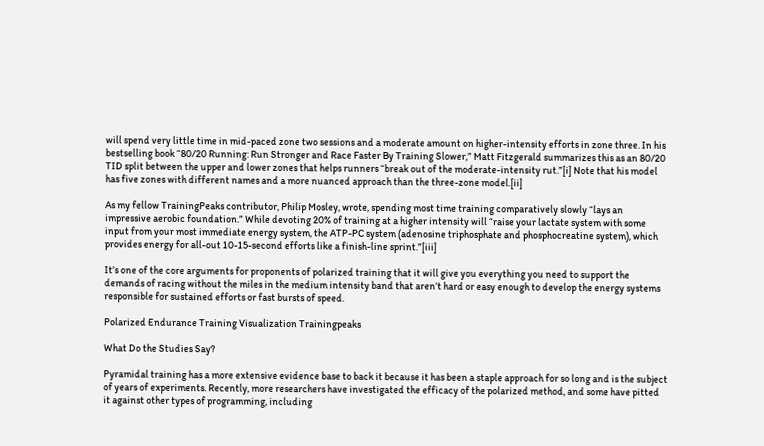will spend very little time in mid-paced zone two sessions and a moderate amount on higher-intensity efforts in zone three. In his bestselling book “80/20 Running: Run Stronger and Race Faster By Training Slower,” Matt Fitzgerald summarizes this as an 80/20 TID split between the upper and lower zones that helps runners “break out of the moderate-intensity rut.”[i] Note that his model has five zones with different names and a more nuanced approach than the three-zone model.[ii]

As my fellow TrainingPeaks contributor, Philip Mosley, wrote, spending most time training comparatively slowly “lays an impressive aerobic foundation.” While devoting 20% of training at a higher intensity will “raise your lactate system with some input from your most immediate energy system, the ATP-PC system (adenosine triphosphate and phosphocreatine system), which provides energy for all-out 10-15-second efforts like a finish-line sprint.”[iii]

It’s one of the core arguments for proponents of polarized training that it will give you everything you need to support the demands of racing without the miles in the medium intensity band that aren’t hard or easy enough to develop the energy systems responsible for sustained efforts or fast bursts of speed.

Polarized Endurance Training Visualization Trainingpeaks

What Do the Studies Say?

Pyramidal training has a more extensive evidence base to back it because it has been a staple approach for so long and is the subject of years of experiments. Recently, more researchers have investigated the efficacy of the polarized method, and some have pitted it against other types of programming, including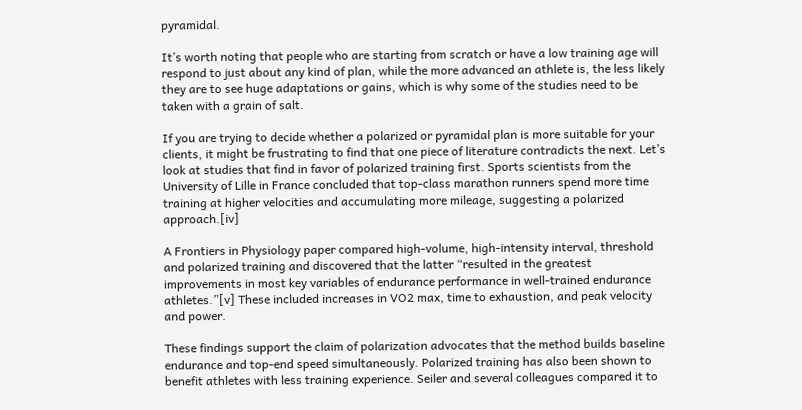pyramidal.

It’s worth noting that people who are starting from scratch or have a low training age will respond to just about any kind of plan, while the more advanced an athlete is, the less likely they are to see huge adaptations or gains, which is why some of the studies need to be taken with a grain of salt.

If you are trying to decide whether a polarized or pyramidal plan is more suitable for your clients, it might be frustrating to find that one piece of literature contradicts the next. Let’s look at studies that find in favor of polarized training first. Sports scientists from the University of Lille in France concluded that top-class marathon runners spend more time training at higher velocities and accumulating more mileage, suggesting a polarized approach.[iv]

A Frontiers in Physiology paper compared high-volume, high-intensity interval, threshold and polarized training and discovered that the latter “resulted in the greatest improvements in most key variables of endurance performance in well-trained endurance athletes.”[v] These included increases in VO2 max, time to exhaustion, and peak velocity and power.

These findings support the claim of polarization advocates that the method builds baseline endurance and top-end speed simultaneously. Polarized training has also been shown to benefit athletes with less training experience. Seiler and several colleagues compared it to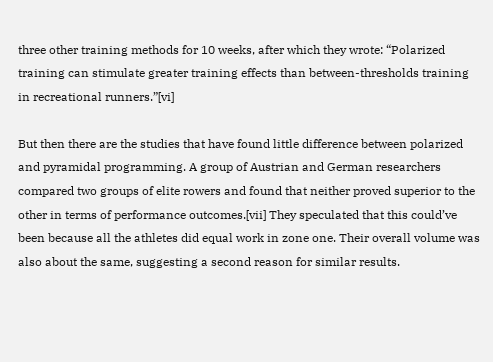three other training methods for 10 weeks, after which they wrote: “Polarized training can stimulate greater training effects than between-thresholds training in recreational runners.”[vi]

But then there are the studies that have found little difference between polarized and pyramidal programming. A group of Austrian and German researchers compared two groups of elite rowers and found that neither proved superior to the other in terms of performance outcomes.[vii] They speculated that this could’ve been because all the athletes did equal work in zone one. Their overall volume was also about the same, suggesting a second reason for similar results.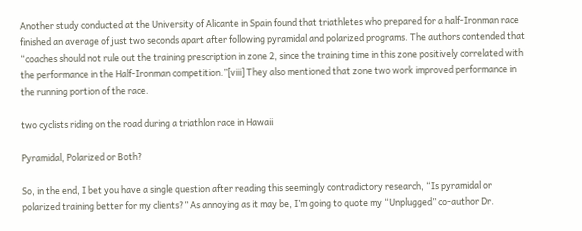Another study conducted at the University of Alicante in Spain found that triathletes who prepared for a half-Ironman race finished an average of just two seconds apart after following pyramidal and polarized programs. The authors contended that “coaches should not rule out the training prescription in zone 2, since the training time in this zone positively correlated with the performance in the Half-Ironman competition.”[viii] They also mentioned that zone two work improved performance in the running portion of the race.

two cyclists riding on the road during a triathlon race in Hawaii

Pyramidal, Polarized or Both?

So, in the end, I bet you have a single question after reading this seemingly contradictory research, “Is pyramidal or polarized training better for my clients?” As annoying as it may be, I’m going to quote my “Unplugged” co-author Dr.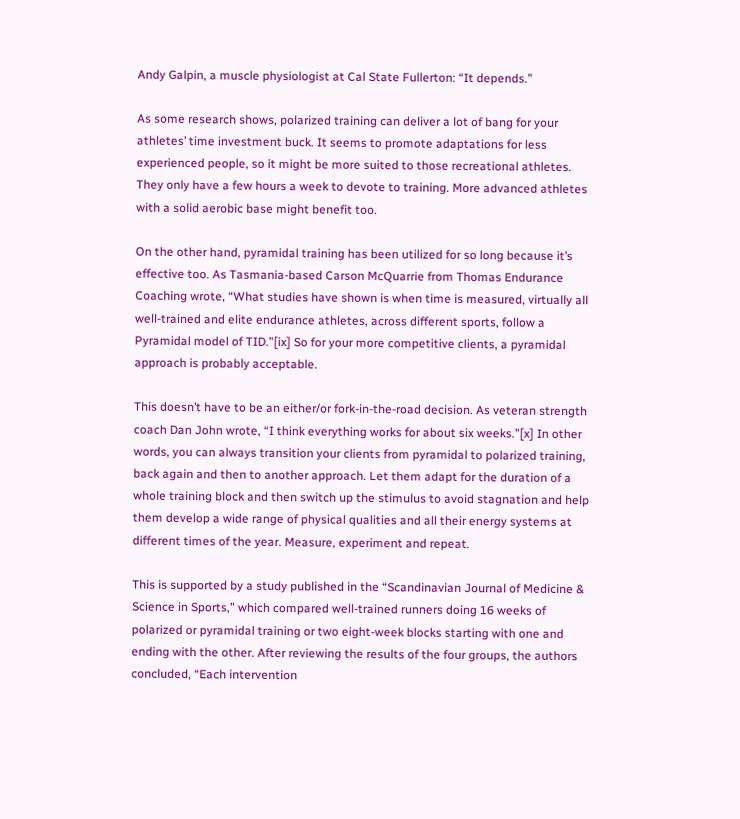Andy Galpin, a muscle physiologist at Cal State Fullerton: “It depends.”

As some research shows, polarized training can deliver a lot of bang for your athletes’ time investment buck. It seems to promote adaptations for less experienced people, so it might be more suited to those recreational athletes. They only have a few hours a week to devote to training. More advanced athletes with a solid aerobic base might benefit too.

On the other hand, pyramidal training has been utilized for so long because it’s effective too. As Tasmania-based Carson McQuarrie from Thomas Endurance Coaching wrote, “What studies have shown is when time is measured, virtually all well-trained and elite endurance athletes, across different sports, follow a Pyramidal model of TID.”[ix] So for your more competitive clients, a pyramidal approach is probably acceptable.

This doesn’t have to be an either/or fork-in-the-road decision. As veteran strength coach Dan John wrote, “I think everything works for about six weeks.”[x] In other words, you can always transition your clients from pyramidal to polarized training, back again and then to another approach. Let them adapt for the duration of a whole training block and then switch up the stimulus to avoid stagnation and help them develop a wide range of physical qualities and all their energy systems at different times of the year. Measure, experiment and repeat.

This is supported by a study published in the “Scandinavian Journal of Medicine & Science in Sports,” which compared well-trained runners doing 16 weeks of polarized or pyramidal training or two eight-week blocks starting with one and ending with the other. After reviewing the results of the four groups, the authors concluded, “Each intervention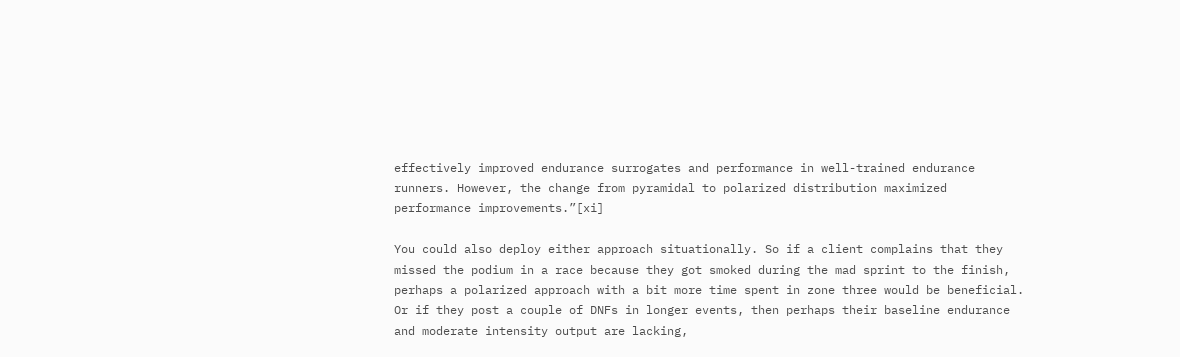effectively improved endurance surrogates and performance in well-trained endurance runners. However, the change from pyramidal to polarized distribution maximized performance improvements.”[xi]

You could also deploy either approach situationally. So if a client complains that they missed the podium in a race because they got smoked during the mad sprint to the finish, perhaps a polarized approach with a bit more time spent in zone three would be beneficial. Or if they post a couple of DNFs in longer events, then perhaps their baseline endurance and moderate intensity output are lacking,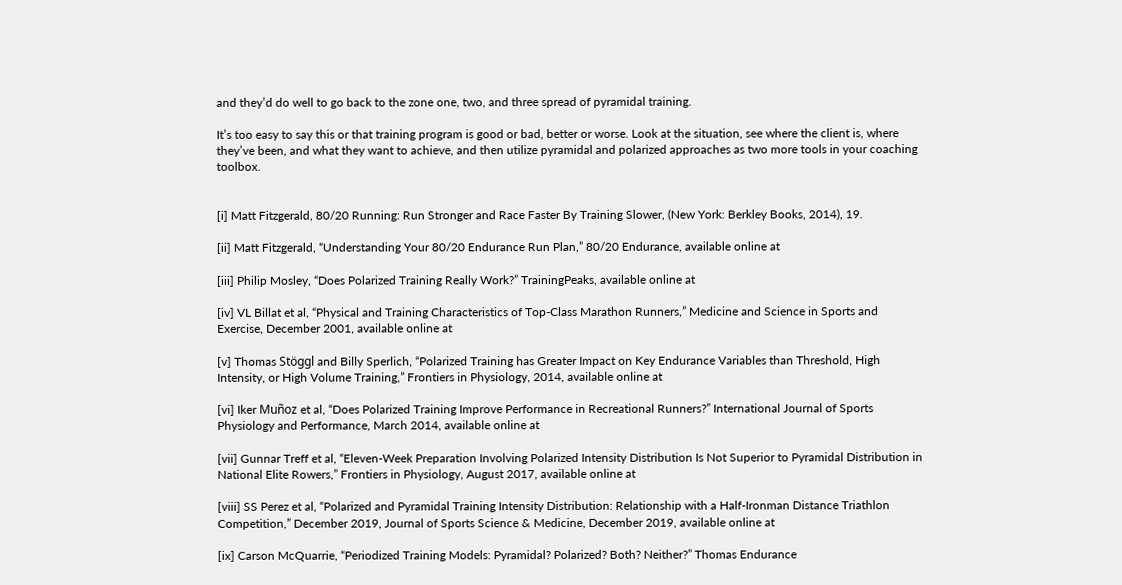and they’d do well to go back to the zone one, two, and three spread of pyramidal training.

It’s too easy to say this or that training program is good or bad, better or worse. Look at the situation, see where the client is, where they’ve been, and what they want to achieve, and then utilize pyramidal and polarized approaches as two more tools in your coaching toolbox.


[i] Matt Fitzgerald, 80/20 Running: Run Stronger and Race Faster By Training Slower, (New York: Berkley Books, 2014), 19.

[ii] Matt Fitzgerald, “Understanding Your 80/20 Endurance Run Plan,” 80/20 Endurance, available online at

[iii] Philip Mosley, “Does Polarized Training Really Work?” TrainingPeaks, available online at

[iv] VL Billat et al, “Physical and Training Characteristics of Top-Class Marathon Runners,” Medicine and Science in Sports and Exercise, December 2001, available online at

[v] Thomas Stöggl and Billy Sperlich, “Polarized Training has Greater Impact on Key Endurance Variables than Threshold, High Intensity, or High Volume Training,” Frontiers in Physiology, 2014, available online at

[vi] Iker Muñoz et al, “Does Polarized Training Improve Performance in Recreational Runners?” International Journal of Sports Physiology and Performance, March 2014, available online at

[vii] Gunnar Treff et al, “Eleven-Week Preparation Involving Polarized Intensity Distribution Is Not Superior to Pyramidal Distribution in National Elite Rowers,” Frontiers in Physiology, August 2017, available online at

[viii] SS Perez et al, “Polarized and Pyramidal Training Intensity Distribution: Relationship with a Half-Ironman Distance Triathlon Competition,” December 2019, Journal of Sports Science & Medicine, December 2019, available online at

[ix] Carson McQuarrie, “Periodized Training Models: Pyramidal? Polarized? Both? Neither?” Thomas Endurance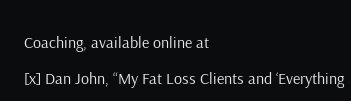Coaching, available online at

[x] Dan John, “My Fat Loss Clients and ‘Everything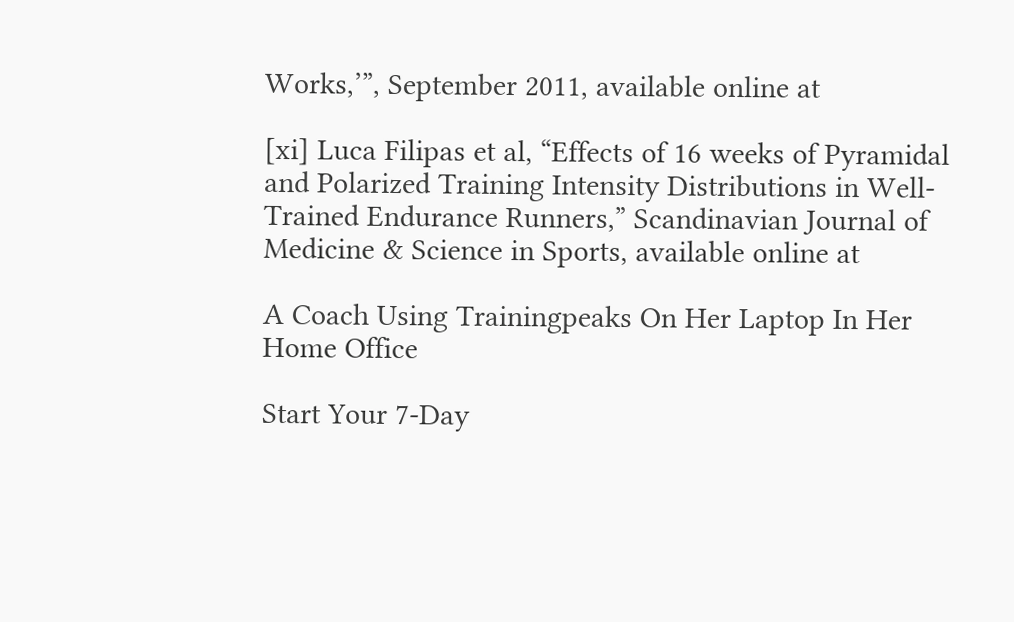Works,’”, September 2011, available online at

[xi] Luca Filipas et al, “Effects of 16 weeks of Pyramidal and Polarized Training Intensity Distributions in Well-Trained Endurance Runners,” Scandinavian Journal of Medicine & Science in Sports, available online at

A Coach Using Trainingpeaks On Her Laptop In Her Home Office

Start Your 7-Day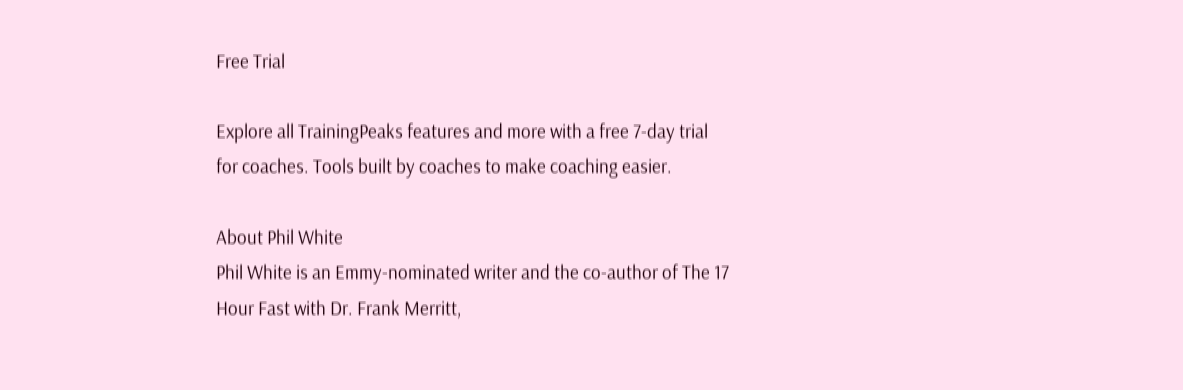Free Trial

Explore all TrainingPeaks features and more with a free 7-day trial for coaches. Tools built by coaches to make coaching easier.

About Phil White
Phil White is an Emmy-nominated writer and the co-author of The 17 Hour Fast with Dr. Frank Merritt,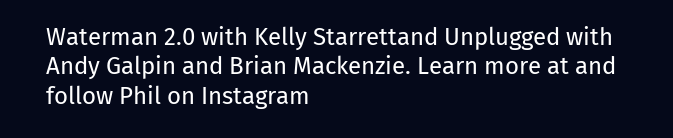Waterman 2.0 with Kelly Starrettand Unplugged with Andy Galpin and Brian Mackenzie. Learn more at and follow Phil on Instagram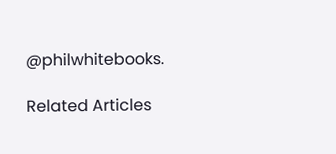@philwhitebooks.

Related Articles